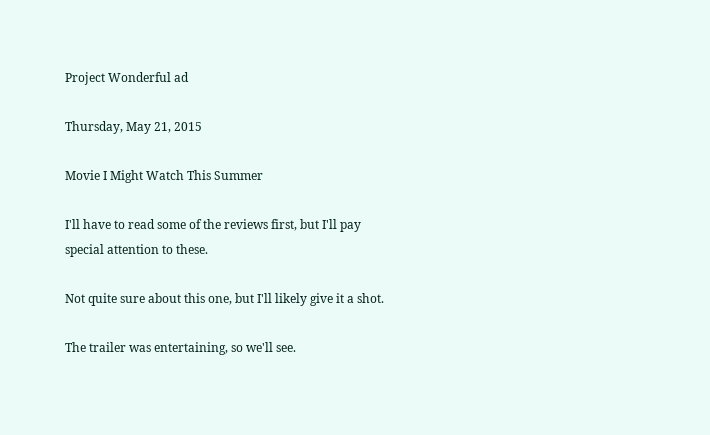Project Wonderful ad

Thursday, May 21, 2015

Movie I Might Watch This Summer

I'll have to read some of the reviews first, but I'll pay special attention to these.

Not quite sure about this one, but I'll likely give it a shot.

The trailer was entertaining, so we'll see.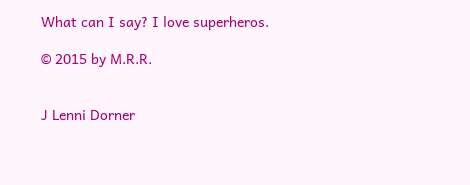What can I say? I love superheros.

© 2015 by M.R.R.


J Lenni Dorner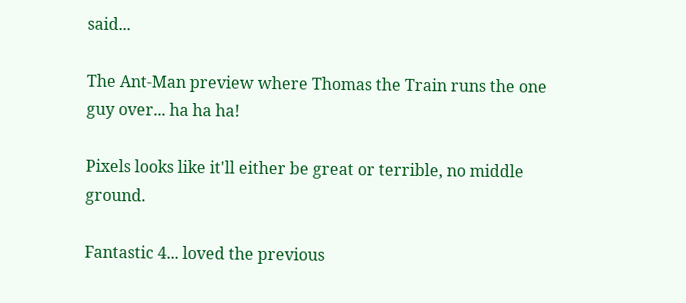said...

The Ant-Man preview where Thomas the Train runs the one guy over... ha ha ha!

Pixels looks like it'll either be great or terrible, no middle ground.

Fantastic 4... loved the previous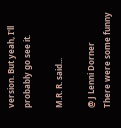version. But yeah, I'll probably go see it.

M.R. R. said...

@ J Lenni Dorner
There were some funny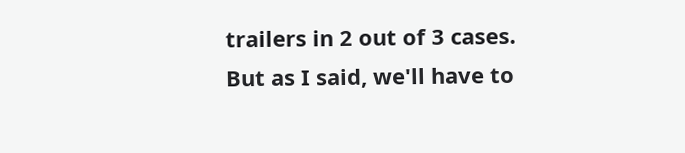trailers in 2 out of 3 cases. But as I said, we'll have to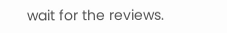wait for the reviews.